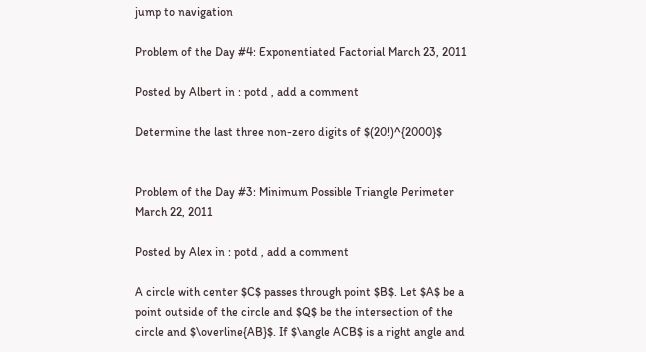jump to navigation

Problem of the Day #4: Exponentiated Factorial March 23, 2011

Posted by Albert in : potd , add a comment

Determine the last three non-zero digits of $(20!)^{2000}$


Problem of the Day #3: Minimum Possible Triangle Perimeter March 22, 2011

Posted by Alex in : potd , add a comment

A circle with center $C$ passes through point $B$. Let $A$ be a point outside of the circle and $Q$ be the intersection of the circle and $\overline{AB}$. If $\angle ACB$ is a right angle and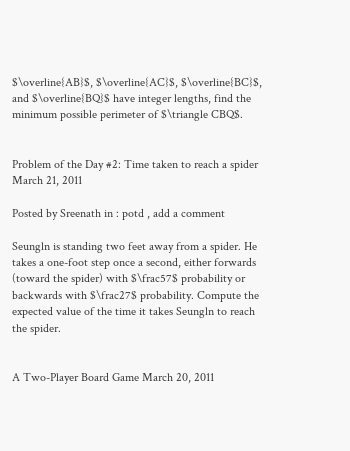$\overline{AB}$, $\overline{AC}$, $\overline{BC}$, and $\overline{BQ}$ have integer lengths, find the minimum possible perimeter of $\triangle CBQ$.


Problem of the Day #2: Time taken to reach a spider March 21, 2011

Posted by Sreenath in : potd , add a comment

Seungln is standing two feet away from a spider. He takes a one-foot step once a second, either forwards (toward the spider) with $\frac57$ probability or backwards with $\frac27$ probability. Compute the expected value of the time it takes Seungln to reach the spider.


A Two-Player Board Game March 20, 2011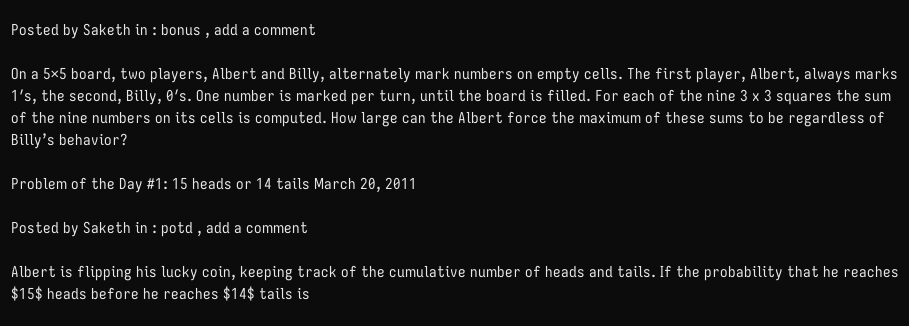Posted by Saketh in : bonus , add a comment

On a 5×5 board, two players, Albert and Billy, alternately mark numbers on empty cells. The first player, Albert, always marks 1′s, the second, Billy, 0′s. One number is marked per turn, until the board is filled. For each of the nine 3 x 3 squares the sum of the nine numbers on its cells is computed. How large can the Albert force the maximum of these sums to be regardless of Billy’s behavior?

Problem of the Day #1: 15 heads or 14 tails March 20, 2011

Posted by Saketh in : potd , add a comment

Albert is flipping his lucky coin, keeping track of the cumulative number of heads and tails. If the probability that he reaches $15$ heads before he reaches $14$ tails is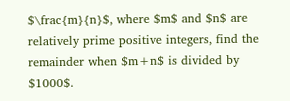$\frac{m}{n}$, where $m$ and $n$ are relatively prime positive integers, find the remainder when $m+n$ is divided by $1000$.